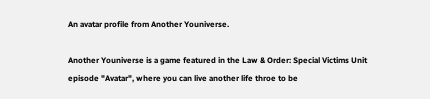An avatar profile from Another Youniverse.

Another Youniverse is a game featured in the Law & Order: Special Victims Unit episode "Avatar", where you can live another life throe to be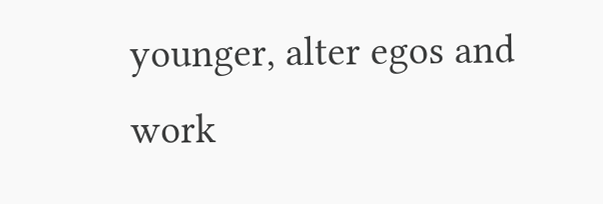younger, alter egos and work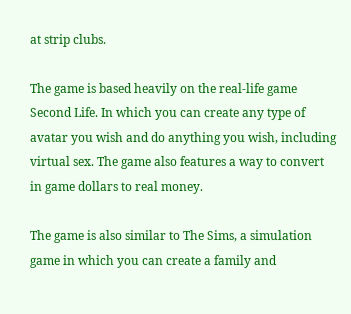at strip clubs.

The game is based heavily on the real-life game Second Life. In which you can create any type of avatar you wish and do anything you wish, including virtual sex. The game also features a way to convert in game dollars to real money.

The game is also similar to The Sims, a simulation game in which you can create a family and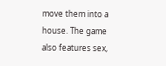move them into a house. The game also features sex,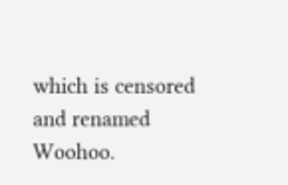which is censored and renamed Woohoo.